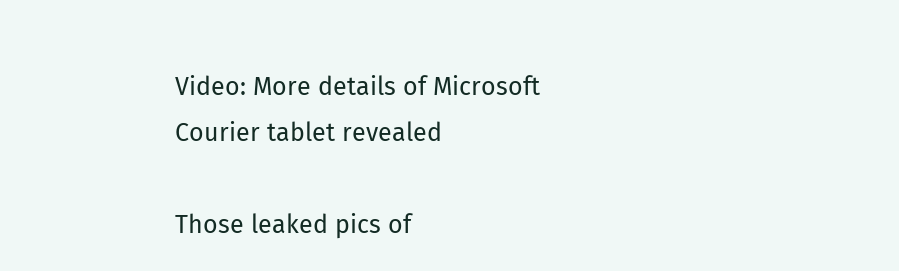Video: More details of Microsoft Courier tablet revealed

Those leaked pics of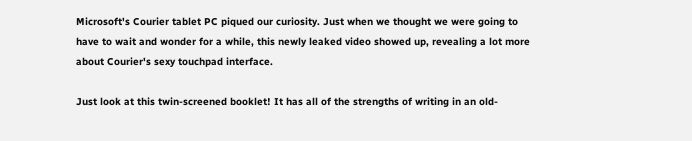Microsoft's Courier tablet PC piqued our curiosity. Just when we thought we were going to have to wait and wonder for a while, this newly leaked video showed up, revealing a lot more about Courier's sexy touchpad interface.

Just look at this twin-screened booklet! It has all of the strengths of writing in an old-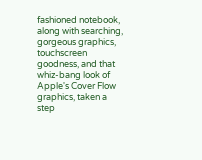fashioned notebook, along with searching, gorgeous graphics, touchscreen goodness, and that whiz-bang look of Apple's Cover Flow graphics, taken a step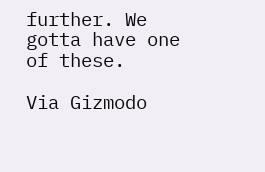further. We gotta have one of these.

Via Gizmodo